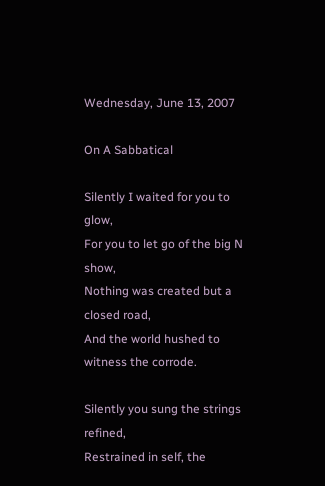Wednesday, June 13, 2007

On A Sabbatical

Silently I waited for you to glow,
For you to let go of the big N show,
Nothing was created but a closed road,
And the world hushed to witness the corrode.

Silently you sung the strings refined,
Restrained in self, the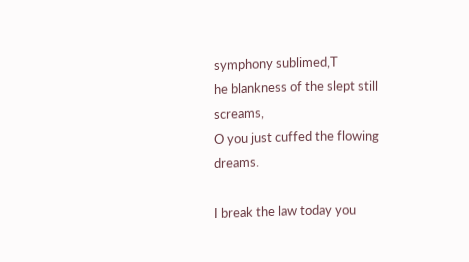symphony sublimed,T
he blankness of the slept still screams,
O you just cuffed the flowing dreams.

I break the law today you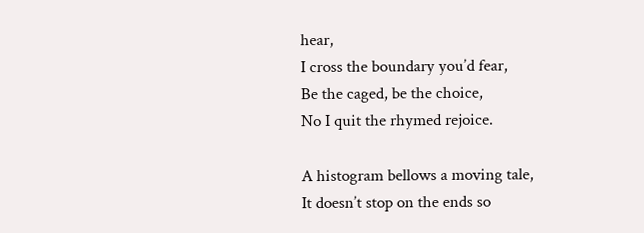hear,
I cross the boundary you’d fear,
Be the caged, be the choice,
No I quit the rhymed rejoice.

A histogram bellows a moving tale,
It doesn’t stop on the ends so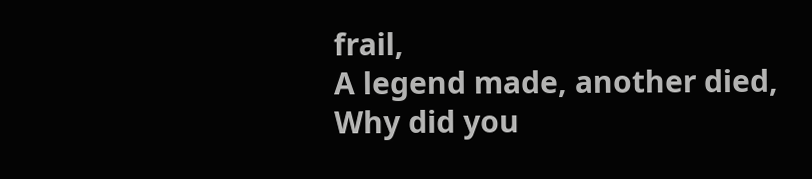frail,
A legend made, another died,
Why did you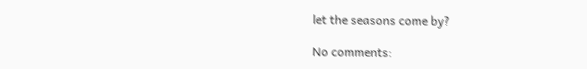let the seasons come by?

No comments: